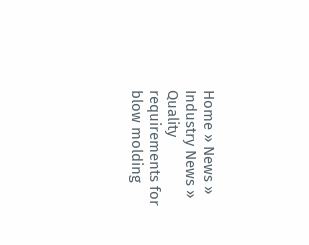Home » News » Industry News » Quality requirements for blow molding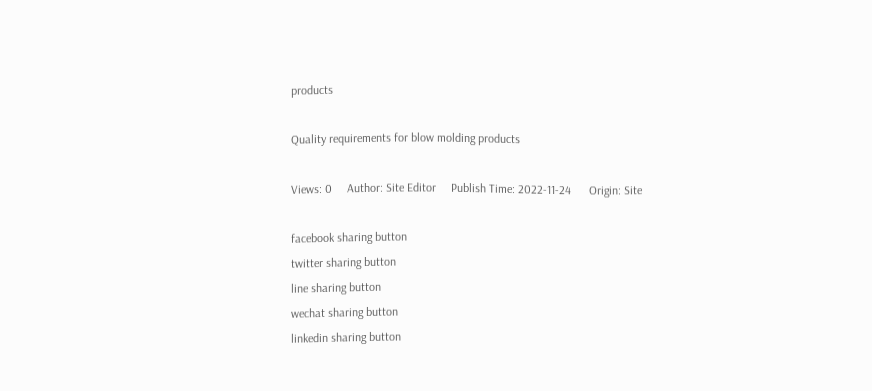products

Quality requirements for blow molding products

Views: 0     Author: Site Editor     Publish Time: 2022-11-24      Origin: Site

facebook sharing button
twitter sharing button
line sharing button
wechat sharing button
linkedin sharing button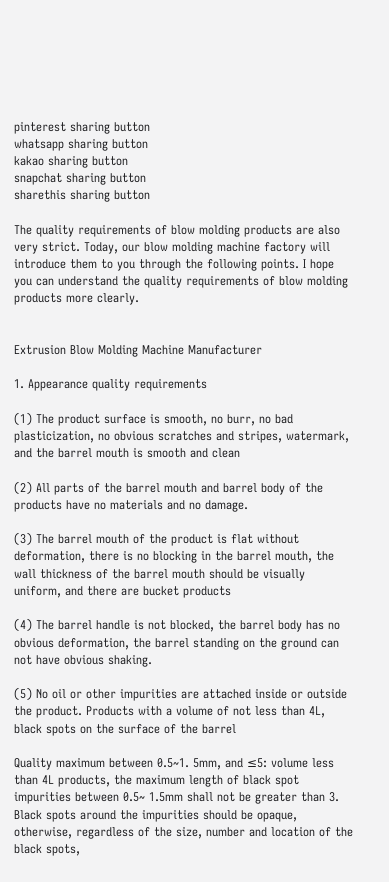pinterest sharing button
whatsapp sharing button
kakao sharing button
snapchat sharing button
sharethis sharing button

The quality requirements of blow molding products are also very strict. Today, our blow molding machine factory will introduce them to you through the following points. I hope you can understand the quality requirements of blow molding products more clearly.


Extrusion Blow Molding Machine Manufacturer

1. Appearance quality requirements

(1) The product surface is smooth, no burr, no bad plasticization, no obvious scratches and stripes, watermark, and the barrel mouth is smooth and clean

(2) All parts of the barrel mouth and barrel body of the products have no materials and no damage.

(3) The barrel mouth of the product is flat without deformation, there is no blocking in the barrel mouth, the wall thickness of the barrel mouth should be visually uniform, and there are bucket products

(4) The barrel handle is not blocked, the barrel body has no obvious deformation, the barrel standing on the ground can not have obvious shaking.

(5) No oil or other impurities are attached inside or outside the product. Products with a volume of not less than 4L, black spots on the surface of the barrel

Quality maximum between 0.5~1. 5mm, and ≤5: volume less than 4L products, the maximum length of black spot impurities between 0.5~ 1.5mm shall not be greater than 3. Black spots around the impurities should be opaque, otherwise, regardless of the size, number and location of the black spots,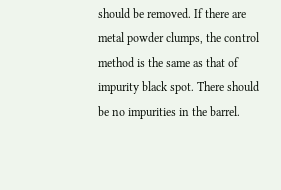should be removed. If there are metal powder clumps, the control method is the same as that of impurity black spot. There should be no impurities in the barrel.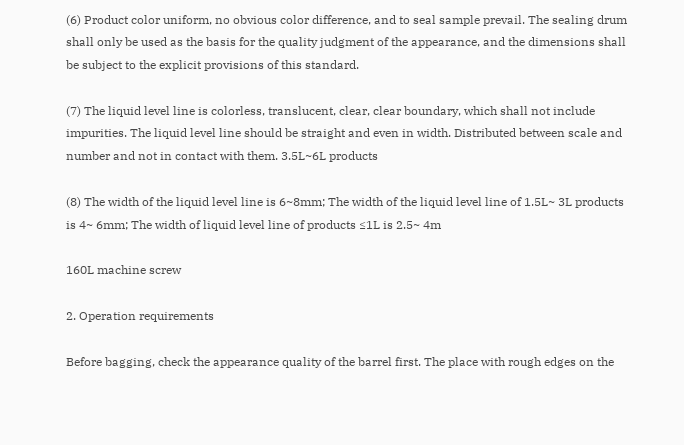(6) Product color uniform, no obvious color difference, and to seal sample prevail. The sealing drum shall only be used as the basis for the quality judgment of the appearance, and the dimensions shall be subject to the explicit provisions of this standard.

(7) The liquid level line is colorless, translucent, clear, clear boundary, which shall not include impurities. The liquid level line should be straight and even in width. Distributed between scale and number and not in contact with them. 3.5L~6L products

(8) The width of the liquid level line is 6~8mm; The width of the liquid level line of 1.5L~ 3L products is 4~ 6mm; The width of liquid level line of products ≤1L is 2.5~ 4m

160L machine screw

2. Operation requirements

Before bagging, check the appearance quality of the barrel first. The place with rough edges on the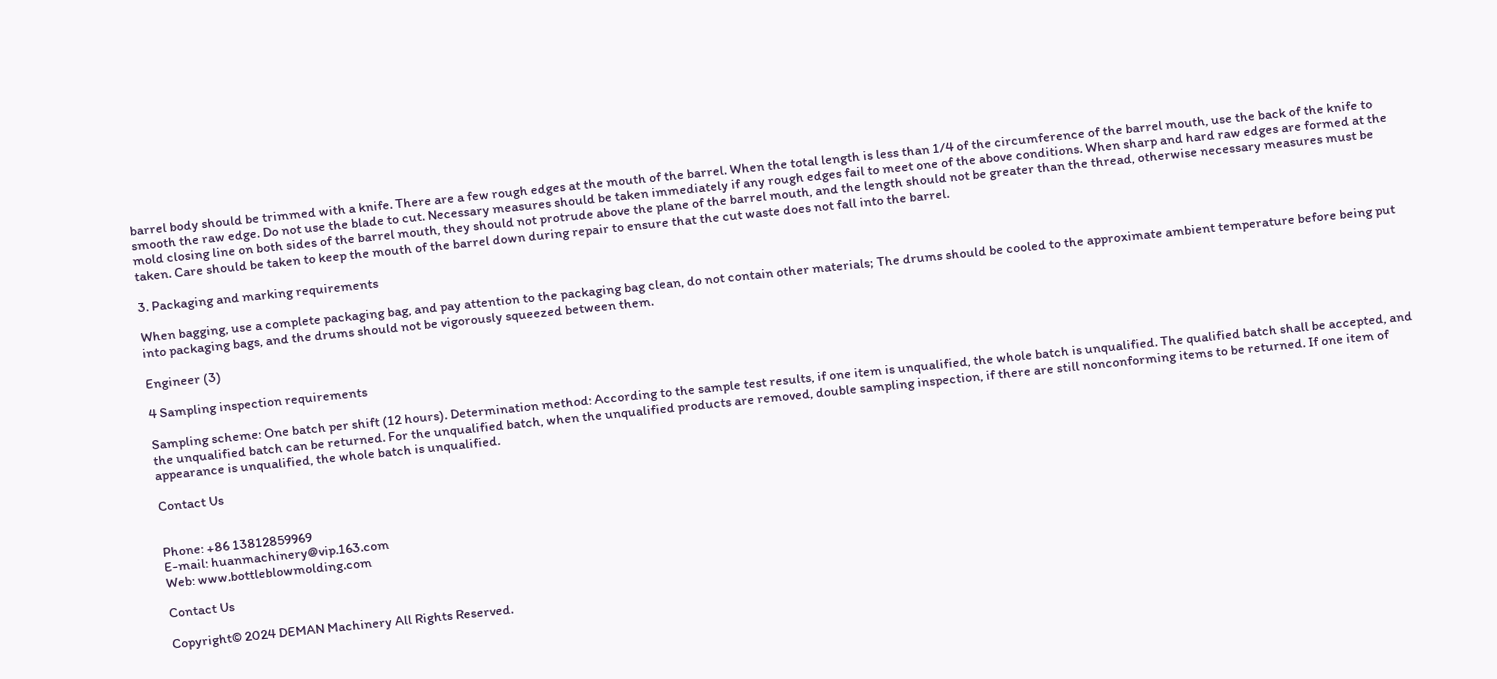barrel body should be trimmed with a knife. There are a few rough edges at the mouth of the barrel. When the total length is less than 1/4 of the circumference of the barrel mouth, use the back of the knife to smooth the raw edge. Do not use the blade to cut. Necessary measures should be taken immediately if any rough edges fail to meet one of the above conditions. When sharp and hard raw edges are formed at the mold closing line on both sides of the barrel mouth, they should not protrude above the plane of the barrel mouth, and the length should not be greater than the thread, otherwise necessary measures must be taken. Care should be taken to keep the mouth of the barrel down during repair to ensure that the cut waste does not fall into the barrel.

3. Packaging and marking requirements

When bagging, use a complete packaging bag, and pay attention to the packaging bag clean, do not contain other materials; The drums should be cooled to the approximate ambient temperature before being put into packaging bags, and the drums should not be vigorously squeezed between them.

Engineer (3)

4 Sampling inspection requirements

Sampling scheme: One batch per shift (12 hours). Determination method: According to the sample test results, if one item is unqualified, the whole batch is unqualified. The qualified batch shall be accepted, and the unqualified batch can be returned. For the unqualified batch, when the unqualified products are removed, double sampling inspection, if there are still nonconforming items to be returned. If one item of appearance is unqualified, the whole batch is unqualified.

Contact Us


Phone: +86 13812859969
E-mail: huanmachinery@vip.163.com
Web: www.bottleblowmolding.com

Contact Us

Copyright© 2024 DEMAN Machinery All Rights Reserved.